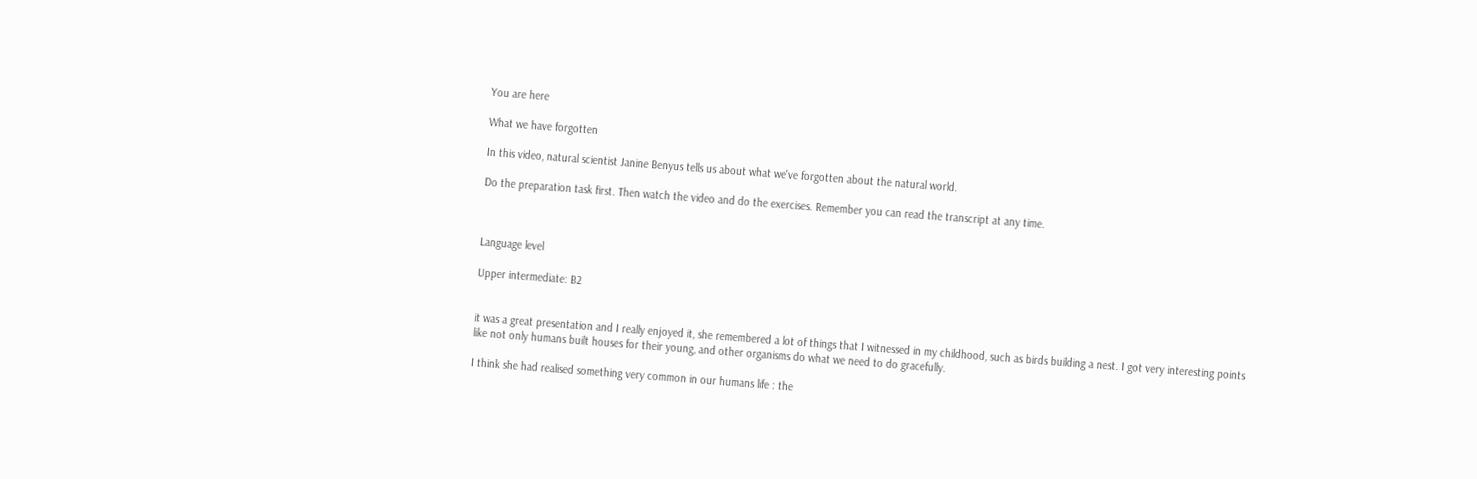You are here

What we have forgotten

In this video, natural scientist Janine Benyus tells us about what we've forgotten about the natural world.

Do the preparation task first. Then watch the video and do the exercises. Remember you can read the transcript at any time.



Language level

Upper intermediate: B2


it was a great presentation and I really enjoyed it, she remembered a lot of things that I witnessed in my childhood, such as birds building a nest. I got very interesting points like not only humans built houses for their young, and other organisms do what we need to do gracefully.

I think she had realised something very common in our humans life : the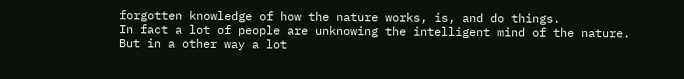forgotten knowledge of how the nature works, is, and do things.
In fact a lot of people are unknowing the intelligent mind of the nature. But in a other way a lot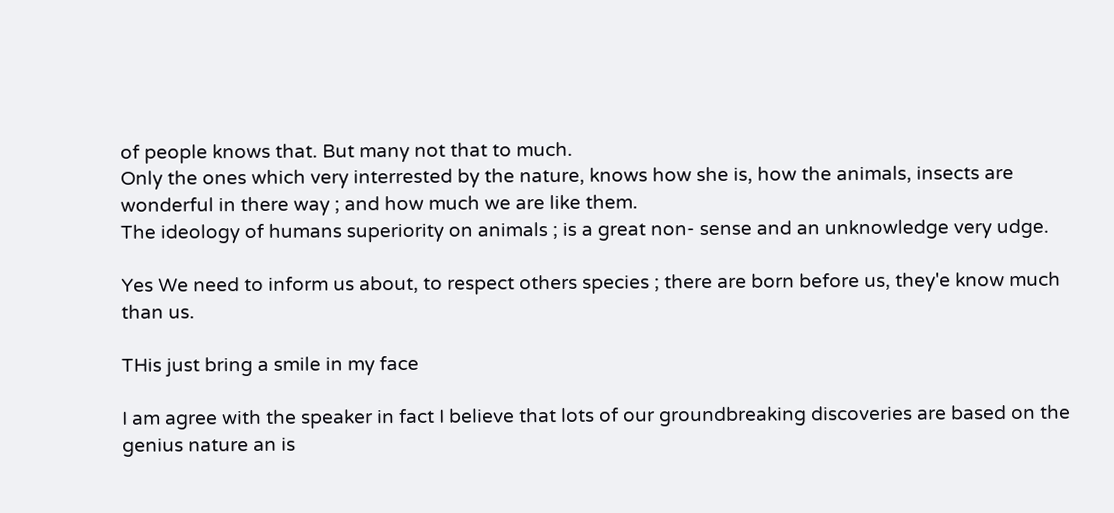of people knows that. But many not that to much.
Only the ones which very interrested by the nature, knows how she is, how the animals, insects are wonderful in there way ; and how much we are like them.
The ideology of humans superiority on animals ; is a great non- sense and an unknowledge very udge.

Yes We need to inform us about, to respect others species ; there are born before us, they'e know much than us.

THis just bring a smile in my face

I am agree with the speaker in fact I believe that lots of our groundbreaking discoveries are based on the genius nature an is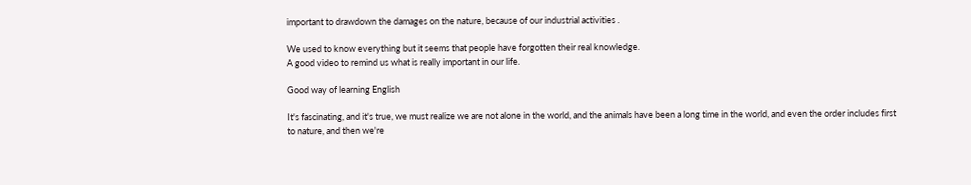important to drawdown the damages on the nature, because of our industrial activities .

We used to know everything but it seems that people have forgotten their real knowledge.
A good video to remind us what is really important in our life.

Good way of learning English

It's fascinating, and it's true, we must realize we are not alone in the world, and the animals have been a long time in the world, and even the order includes first to nature, and then we're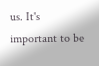us. It's important to be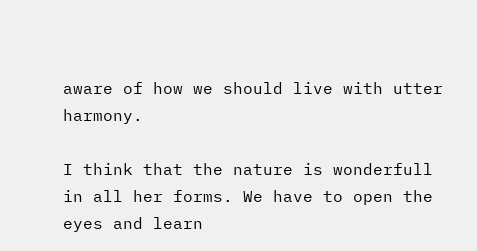aware of how we should live with utter harmony.

I think that the nature is wonderfull in all her forms. We have to open the eyes and learn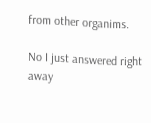from other organims.

No I just answered right away